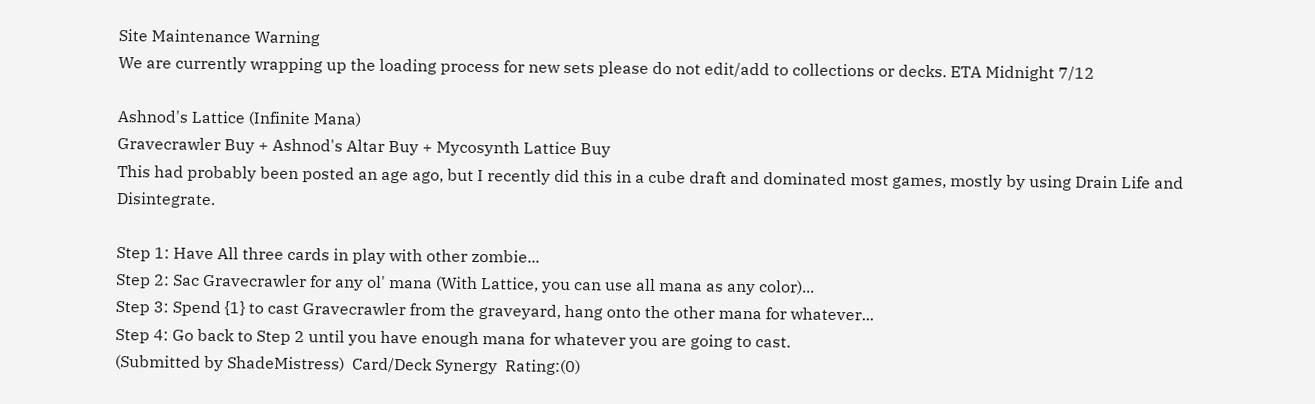Site Maintenance Warning
We are currently wrapping up the loading process for new sets please do not edit/add to collections or decks. ETA Midnight 7/12

Ashnod's Lattice (Infinite Mana)
Gravecrawler Buy + Ashnod's Altar Buy + Mycosynth Lattice Buy
This had probably been posted an age ago, but I recently did this in a cube draft and dominated most games, mostly by using Drain Life and Disintegrate.

Step 1: Have All three cards in play with other zombie...
Step 2: Sac Gravecrawler for any ol' mana (With Lattice, you can use all mana as any color)...
Step 3: Spend {1} to cast Gravecrawler from the graveyard, hang onto the other mana for whatever...
Step 4: Go back to Step 2 until you have enough mana for whatever you are going to cast.
(Submitted by ShadeMistress)  Card/Deck Synergy  Rating:(0)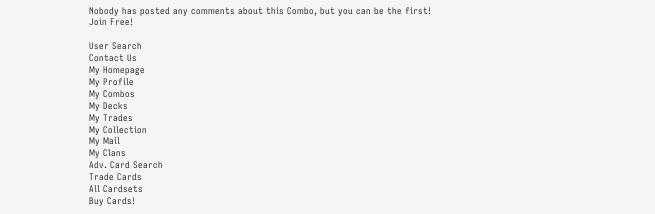Nobody has posted any comments about this Combo, but you can be the first!
Join Free!

User Search
Contact Us
My Homepage
My Profile
My Combos
My Decks
My Trades
My Collection
My Mail
My Clans
Adv. Card Search
Trade Cards
All Cardsets
Buy Cards!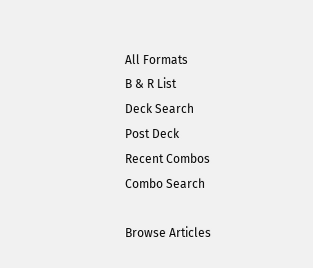All Formats
B & R List
Deck Search
Post Deck
Recent Combos
Combo Search

Browse Articles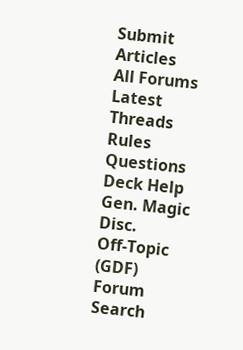Submit Articles
All Forums
Latest Threads
Rules Questions
Deck Help
Gen. Magic Disc.
Off-Topic (GDF)
Forum Search